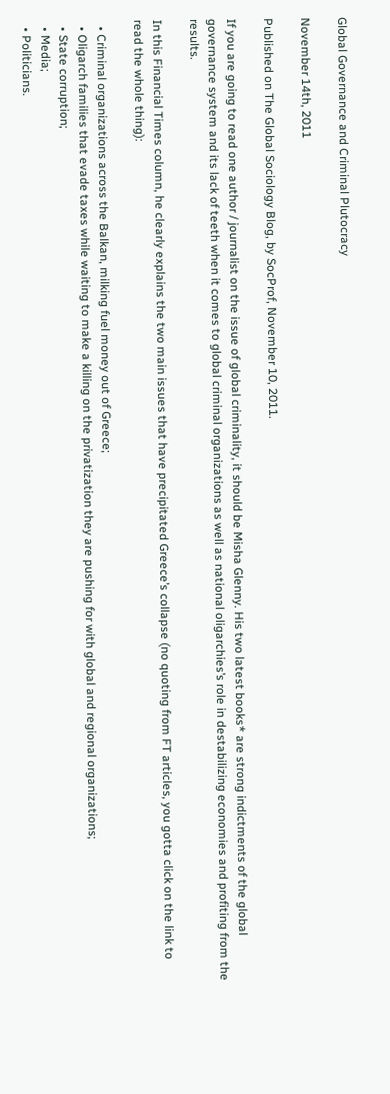Global Governance and Criminal Plutocracy

November 14th, 2011

Published on The Global Sociology Blog, by SocProf, November 10, 2011.

If you are going to read one author / journalist on the issue of global criminality, it should be Misha Glenny. His two latest books* are strong indictments of the global governance system and its lack of teeth when it comes to global criminal organizations as well as national oligarchies’s role in destabilizing economies and profiting from the results.

In this Financial Times column, he clearly explains the two main issues that have precipitated Greece’s collapse (no quoting from FT articles, you gotta click on the link to read the whole thing):

  • Criminal organizations across the Balkan, milking fuel money out of Greece;
  • Oligarch families that evade taxes while waiting to make a killing on the privatization they are pushing for with global and regional organizations;
  • State corruption;
  • Media;
  • Politicians.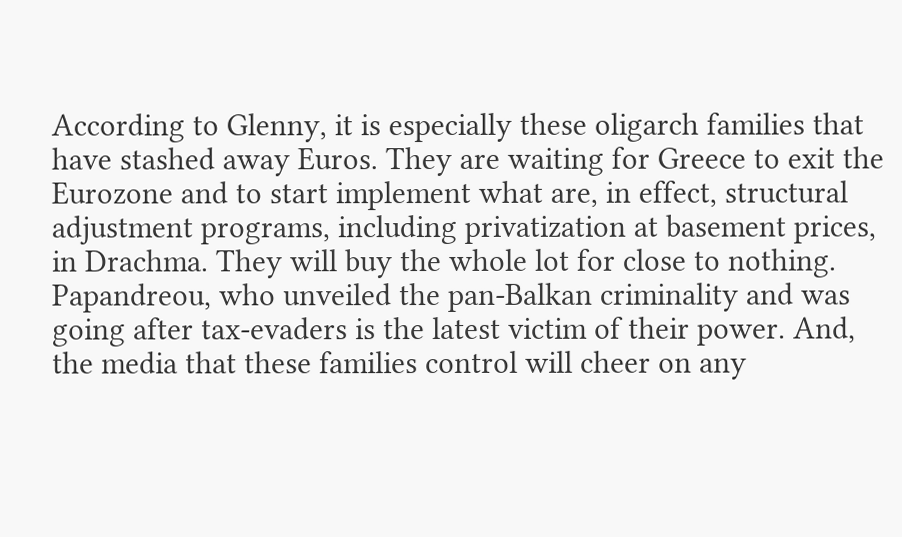According to Glenny, it is especially these oligarch families that have stashed away Euros. They are waiting for Greece to exit the Eurozone and to start implement what are, in effect, structural adjustment programs, including privatization at basement prices, in Drachma. They will buy the whole lot for close to nothing. Papandreou, who unveiled the pan-Balkan criminality and was going after tax-evaders is the latest victim of their power. And, the media that these families control will cheer on any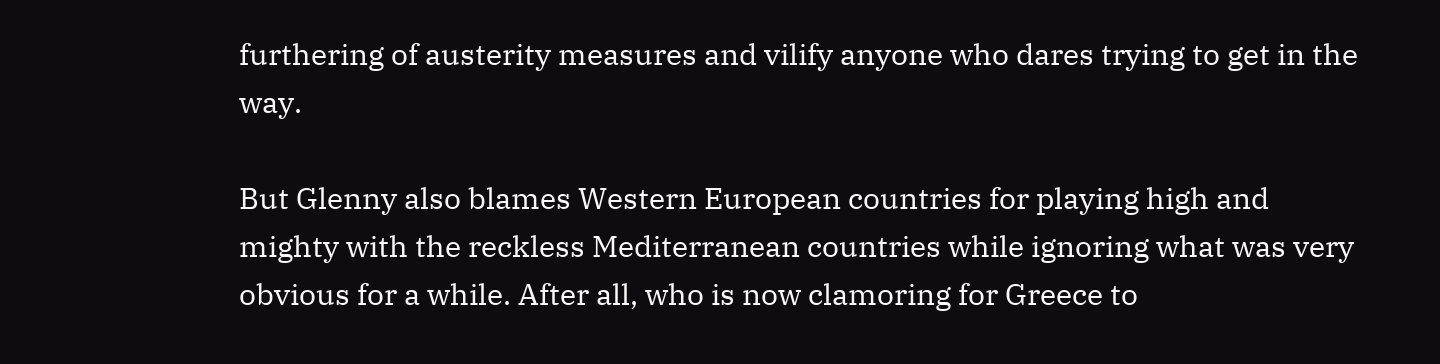furthering of austerity measures and vilify anyone who dares trying to get in the way.

But Glenny also blames Western European countries for playing high and mighty with the reckless Mediterranean countries while ignoring what was very obvious for a while. After all, who is now clamoring for Greece to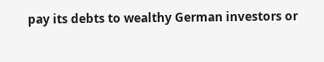pay its debts to wealthy German investors or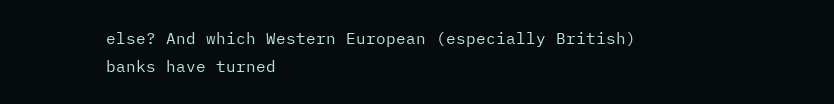else? And which Western European (especially British) banks have turned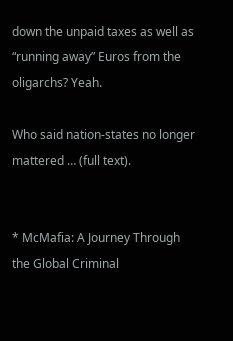down the unpaid taxes as well as “running away” Euros from the oligarchs? Yeah.

Who said nation-states no longer mattered … (full text).


* McMafia: A Journey Through the Global Criminal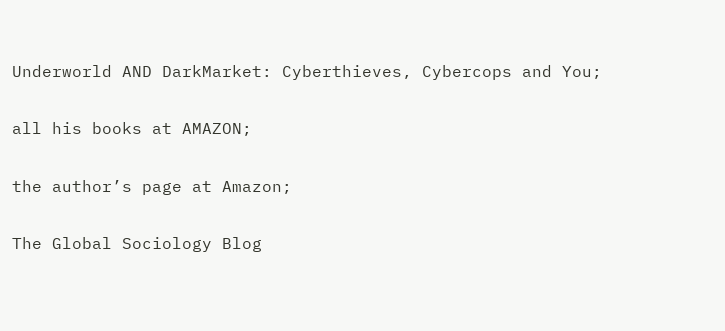Underworld AND DarkMarket: Cyberthieves, Cybercops and You;

all his books at AMAZON;

the author’s page at Amazon;

The Global Sociology Blog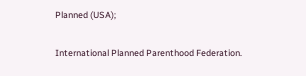Planned (USA);

International Planned Parenthood Federation.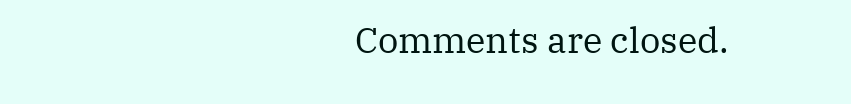Comments are closed.